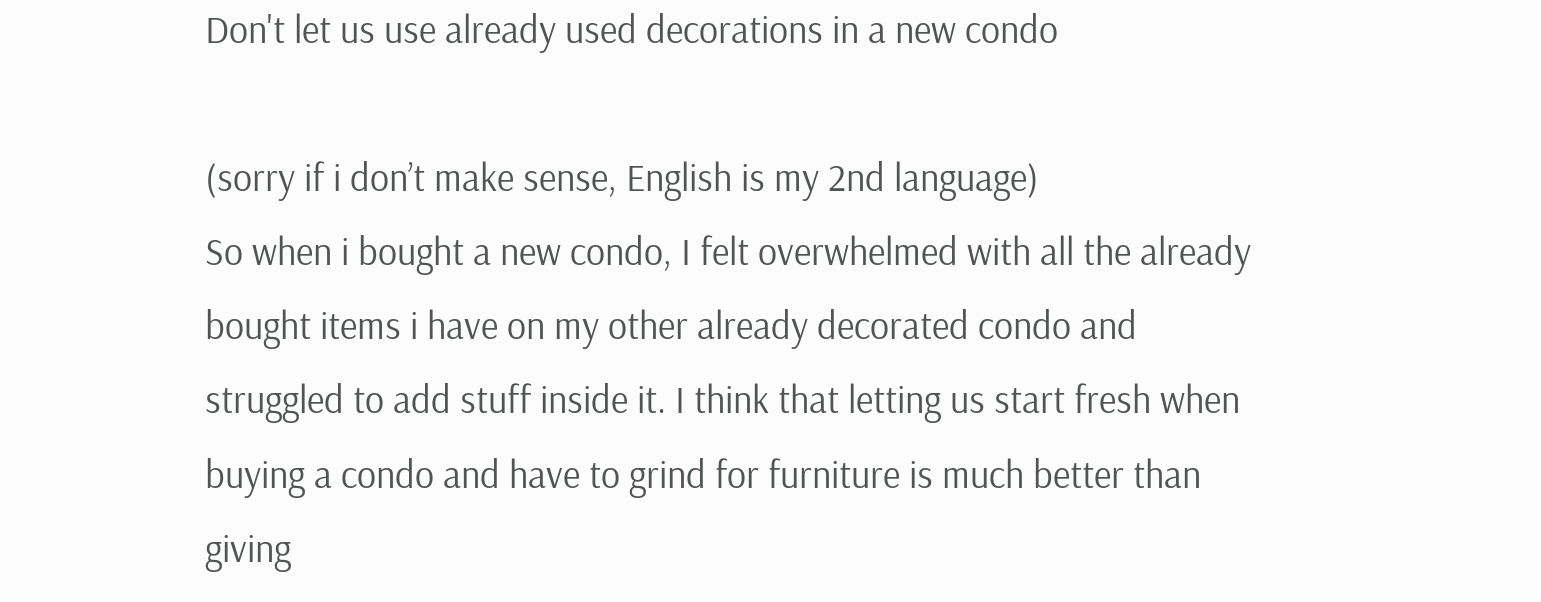Don't let us use already used decorations in a new condo

(sorry if i don’t make sense, English is my 2nd language)
So when i bought a new condo, I felt overwhelmed with all the already bought items i have on my other already decorated condo and struggled to add stuff inside it. I think that letting us start fresh when buying a condo and have to grind for furniture is much better than giving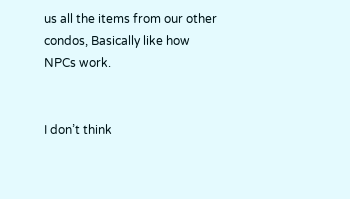us all the items from our other condos, Basically like how NPCs work.


I don’t think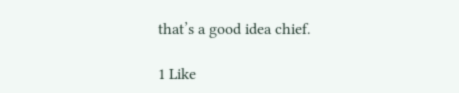that’s a good idea chief.

1 Like